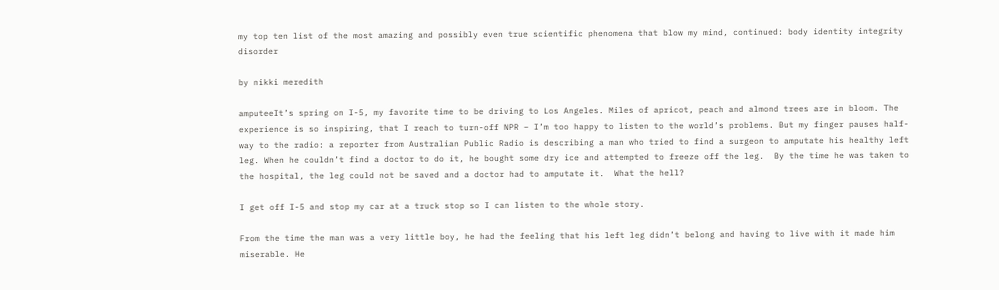my top ten list of the most amazing and possibly even true scientific phenomena that blow my mind, continued: body identity integrity disorder

by nikki meredith

amputeeIt’s spring on I-5, my favorite time to be driving to Los Angeles. Miles of apricot, peach and almond trees are in bloom. The experience is so inspiring, that I reach to turn-off NPR – I’m too happy to listen to the world’s problems. But my finger pauses half-way to the radio: a reporter from Australian Public Radio is describing a man who tried to find a surgeon to amputate his healthy left leg. When he couldn’t find a doctor to do it, he bought some dry ice and attempted to freeze off the leg.  By the time he was taken to the hospital, the leg could not be saved and a doctor had to amputate it.  What the hell?

I get off I-5 and stop my car at a truck stop so I can listen to the whole story.

From the time the man was a very little boy, he had the feeling that his left leg didn’t belong and having to live with it made him miserable. He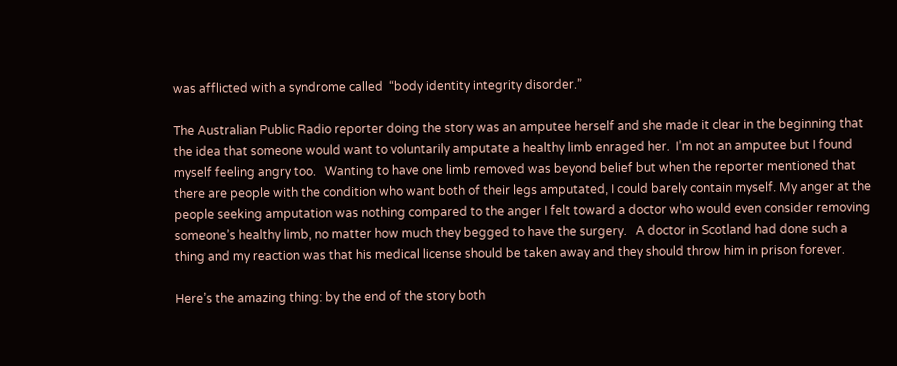was afflicted with a syndrome called  “body identity integrity disorder.”

The Australian Public Radio reporter doing the story was an amputee herself and she made it clear in the beginning that the idea that someone would want to voluntarily amputate a healthy limb enraged her.  I’m not an amputee but I found myself feeling angry too.   Wanting to have one limb removed was beyond belief but when the reporter mentioned that there are people with the condition who want both of their legs amputated, I could barely contain myself. My anger at the people seeking amputation was nothing compared to the anger I felt toward a doctor who would even consider removing someone’s healthy limb, no matter how much they begged to have the surgery.   A doctor in Scotland had done such a thing and my reaction was that his medical license should be taken away and they should throw him in prison forever.

Here’s the amazing thing: by the end of the story both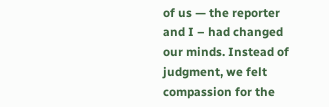of us — the reporter and I – had changed our minds. Instead of judgment, we felt compassion for the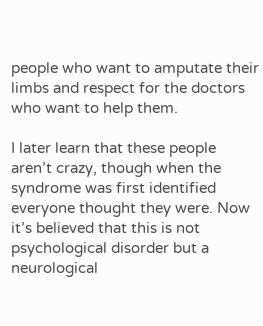people who want to amputate their limbs and respect for the doctors who want to help them.

I later learn that these people aren’t crazy, though when the syndrome was first identified everyone thought they were. Now it’s believed that this is not psychological disorder but a neurological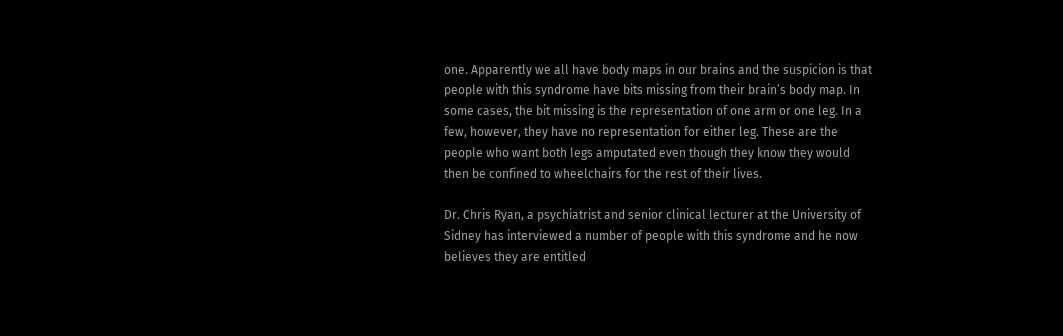one. Apparently we all have body maps in our brains and the suspicion is that people with this syndrome have bits missing from their brain’s body map. In some cases, the bit missing is the representation of one arm or one leg. In a few, however, they have no representation for either leg. These are the people who want both legs amputated even though they know they would then be confined to wheelchairs for the rest of their lives.

Dr. Chris Ryan, a psychiatrist and senior clinical lecturer at the University of Sidney has interviewed a number of people with this syndrome and he now believes they are entitled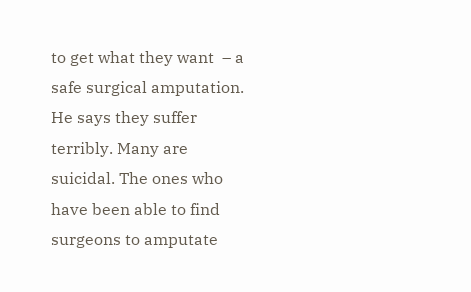to get what they want  – a safe surgical amputation. He says they suffer terribly. Many are suicidal. The ones who have been able to find surgeons to amputate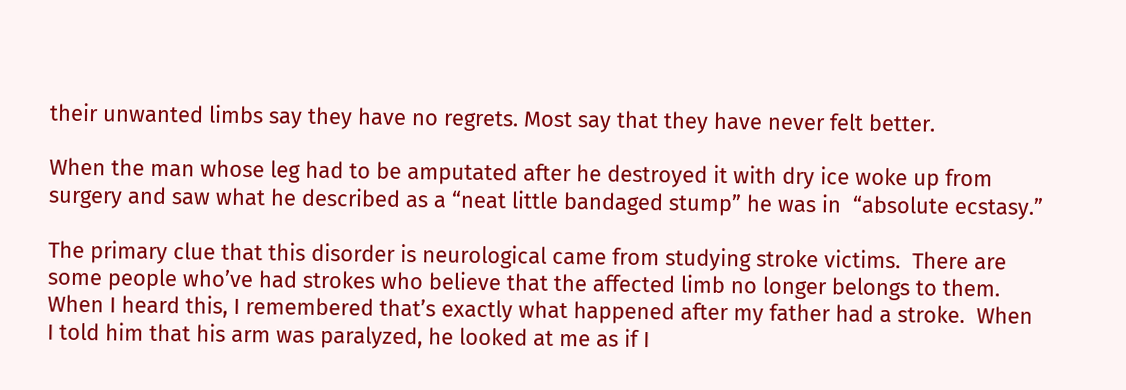their unwanted limbs say they have no regrets. Most say that they have never felt better.

When the man whose leg had to be amputated after he destroyed it with dry ice woke up from surgery and saw what he described as a “neat little bandaged stump” he was in  “absolute ecstasy.”

The primary clue that this disorder is neurological came from studying stroke victims.  There are some people who’ve had strokes who believe that the affected limb no longer belongs to them. When I heard this, I remembered that’s exactly what happened after my father had a stroke.  When I told him that his arm was paralyzed, he looked at me as if I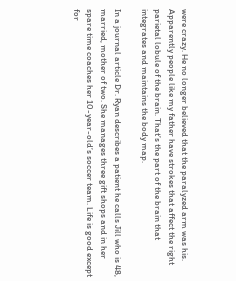were crazy. He no longer believed that the paralyzed arm was his. Apparently people like my father have strokes that affect the right parietal lobule of the brain. That’s the part of the brain that integrates and maintains the body map.

In a journal article Dr. Ryan describes a patient he calls Jill who is 48, married, mother of two. She manages three gift shops and in her spare time coaches her 10-year-old’s soccer team. Life is good except for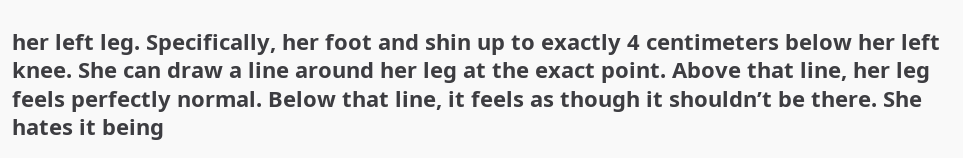her left leg. Specifically, her foot and shin up to exactly 4 centimeters below her left knee. She can draw a line around her leg at the exact point. Above that line, her leg feels perfectly normal. Below that line, it feels as though it shouldn’t be there. She hates it being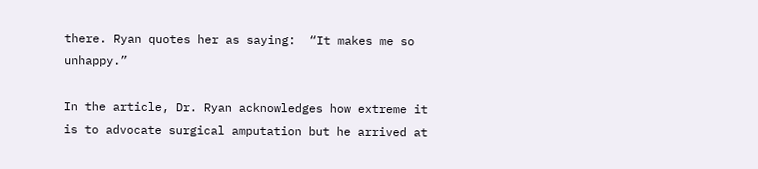there. Ryan quotes her as saying:  “It makes me so unhappy.”

In the article, Dr. Ryan acknowledges how extreme it is to advocate surgical amputation but he arrived at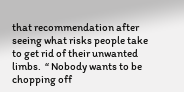that recommendation after seeing what risks people take to get rid of their unwanted limbs.  “ Nobody wants to be chopping off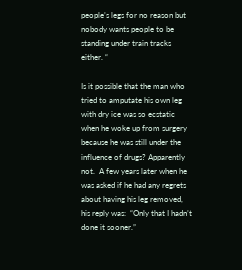people’s legs for no reason but nobody wants people to be standing under train tracks either. “

Is it possible that the man who tried to amputate his own leg with dry ice was so ecstatic when he woke up from surgery because he was still under the influence of drugs? Apparently not.  A few years later when he was asked if he had any regrets about having his leg removed, his reply was:  “Only that I hadn’t done it sooner.”